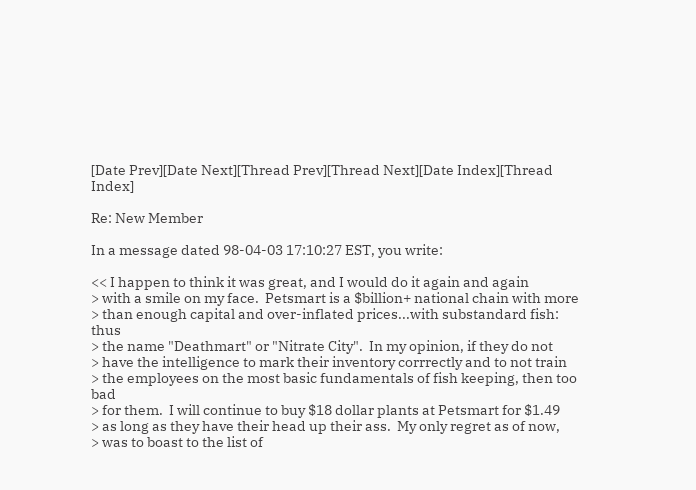[Date Prev][Date Next][Thread Prev][Thread Next][Date Index][Thread Index]

Re: New Member

In a message dated 98-04-03 17:10:27 EST, you write:

<< I happen to think it was great, and I would do it again and again
> with a smile on my face.  Petsmart is a $billion+ national chain with more
> than enough capital and over-inflated prices...with substandard fish: thus
> the name "Deathmart" or "Nitrate City".  In my opinion, if they do not
> have the intelligence to mark their inventory corrrectly and to not train
> the employees on the most basic fundamentals of fish keeping, then too bad
> for them.  I will continue to buy $18 dollar plants at Petsmart for $1.49
> as long as they have their head up their ass.  My only regret as of now,
> was to boast to the list of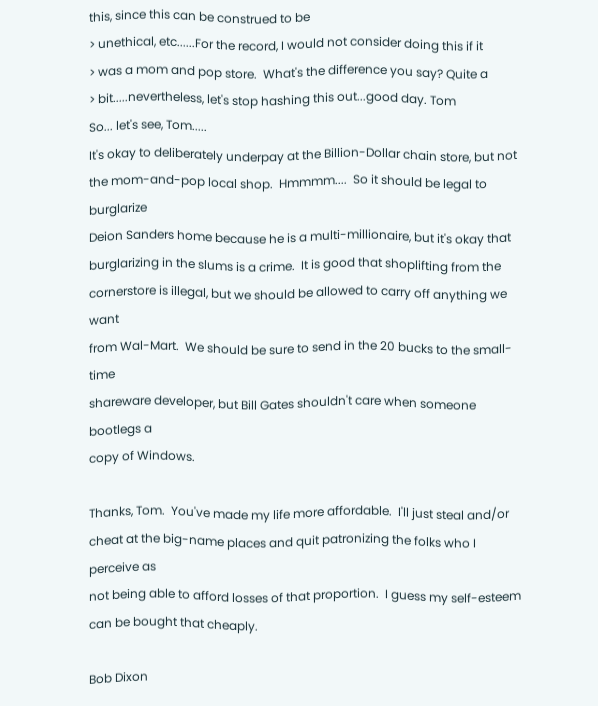this, since this can be construed to be
> unethical, etc......For the record, I would not consider doing this if it
> was a mom and pop store.  What's the difference you say? Quite a
> bit.....nevertheless, let's stop hashing this out...good day. Tom
So... let's see, Tom.....
It's okay to deliberately underpay at the Billion-Dollar chain store, but not
the mom-and-pop local shop.  Hmmmm....  So it should be legal to burglarize
Deion Sanders home because he is a multi-millionaire, but it's okay that
burglarizing in the slums is a crime.  It is good that shoplifting from the
cornerstore is illegal, but we should be allowed to carry off anything we want
from Wal-Mart.  We should be sure to send in the 20 bucks to the small-time
shareware developer, but Bill Gates shouldn't care when someone bootlegs a
copy of Windows.

Thanks, Tom.  You've made my life more affordable.  I'll just steal and/or
cheat at the big-name places and quit patronizing the folks who I perceive as
not being able to afford losses of that proportion.  I guess my self-esteem
can be bought that cheaply.

Bob Dixon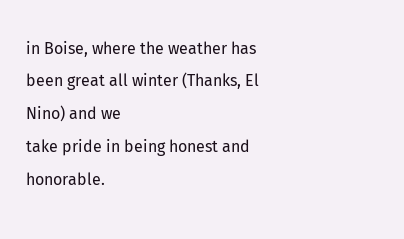in Boise, where the weather has been great all winter (Thanks, El Nino) and we
take pride in being honest and honorable.